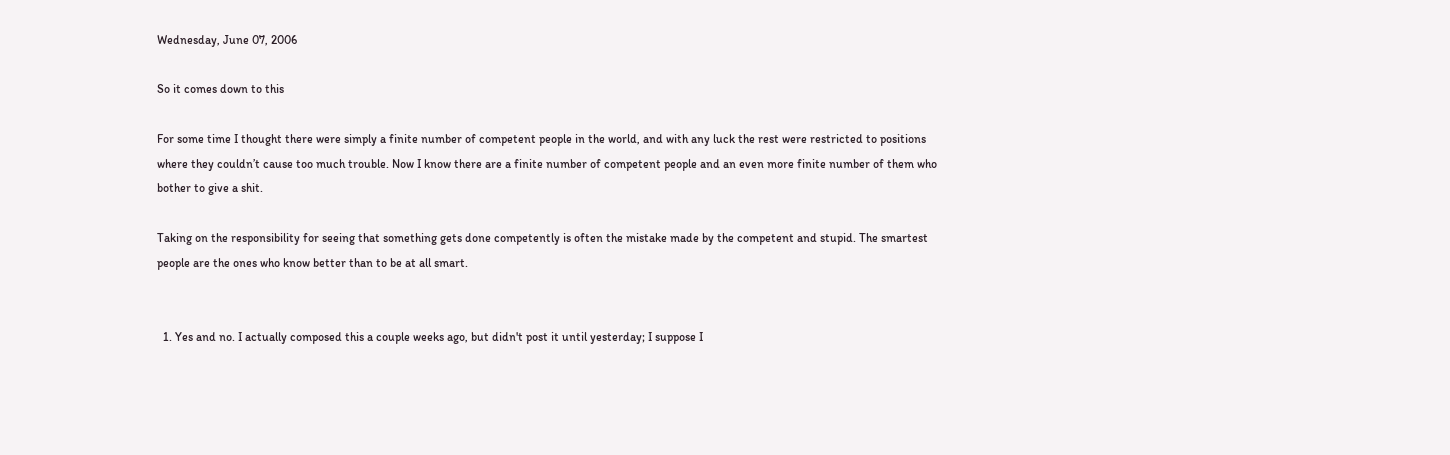Wednesday, June 07, 2006

So it comes down to this

For some time I thought there were simply a finite number of competent people in the world, and with any luck the rest were restricted to positions where they couldn’t cause too much trouble. Now I know there are a finite number of competent people and an even more finite number of them who bother to give a shit.

Taking on the responsibility for seeing that something gets done competently is often the mistake made by the competent and stupid. The smartest people are the ones who know better than to be at all smart.


  1. Yes and no. I actually composed this a couple weeks ago, but didn't post it until yesterday; I suppose I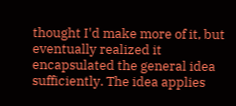thought I'd make more of it, but eventually realized it encapsulated the general idea sufficiently. The idea applies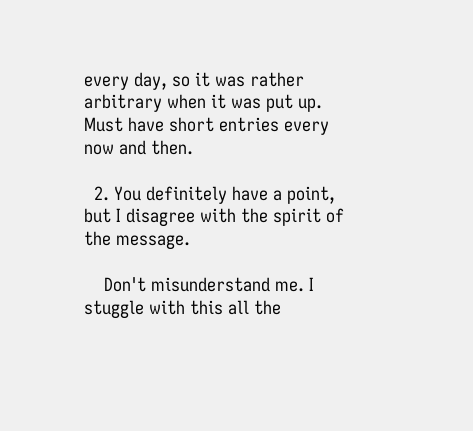every day, so it was rather arbitrary when it was put up. Must have short entries every now and then.

  2. You definitely have a point, but I disagree with the spirit of the message.

    Don't misunderstand me. I stuggle with this all the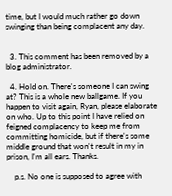time, but I would much rather go down swinging than being complacent any day.


  3. This comment has been removed by a blog administrator.

  4. Hold on. There's someone I can swing at? This is a whole new ballgame. If you happen to visit again, Ryan, please elaborate on who. Up to this point I have relied on feigned complacency to keep me from committing homicide, but if there's some middle ground that won't result in my in prison, I'm all ears. Thanks.

    p.s. No one is supposed to agree with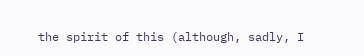the spirit of this (although, sadly, I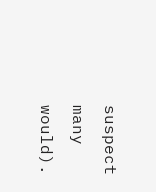suspect many would).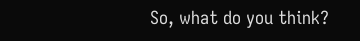So, what do you think?